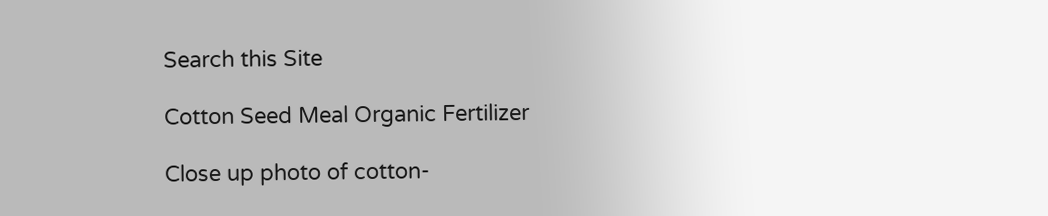Search this Site

Cotton Seed Meal Organic Fertilizer

Close up photo of cotton-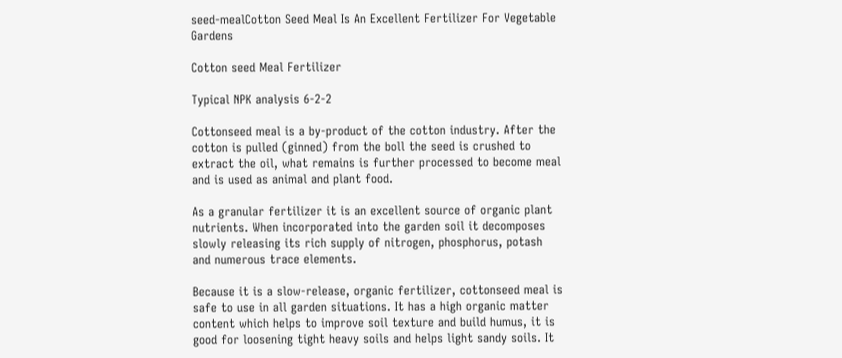seed-mealCotton Seed Meal Is An Excellent Fertilizer For Vegetable Gardens

Cotton seed Meal Fertilizer

Typical NPK analysis 6-2-2

Cottonseed meal is a by-product of the cotton industry. After the cotton is pulled (ginned) from the boll the seed is crushed to extract the oil, what remains is further processed to become meal and is used as animal and plant food.

As a granular fertilizer it is an excellent source of organic plant nutrients. When incorporated into the garden soil it decomposes slowly releasing its rich supply of nitrogen, phosphorus, potash and numerous trace elements.

Because it is a slow-release, organic fertilizer, cottonseed meal is safe to use in all garden situations. It has a high organic matter content which helps to improve soil texture and build humus, it is good for loosening tight heavy soils and helps light sandy soils. It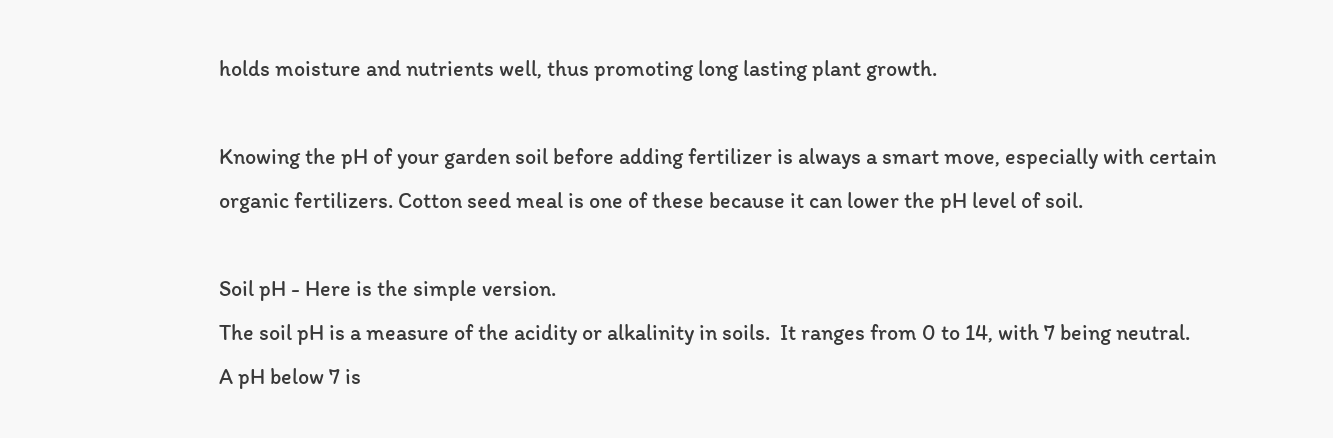holds moisture and nutrients well, thus promoting long lasting plant growth.

Knowing the pH of your garden soil before adding fertilizer is always a smart move, especially with certain organic fertilizers. Cotton seed meal is one of these because it can lower the pH level of soil.

Soil pH - Here is the simple version.
The soil pH is a measure of the acidity or alkalinity in soils.  It ranges from 0 to 14, with 7 being neutral.
A pH below 7 is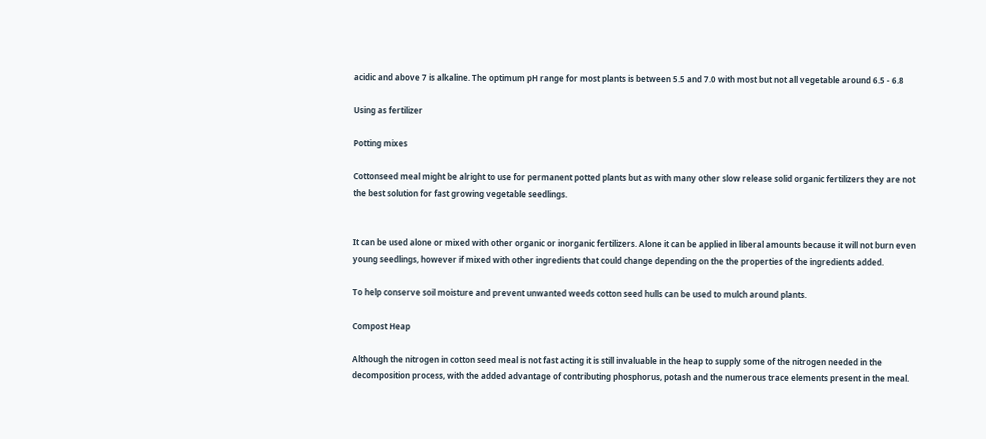acidic and above 7 is alkaline. The optimum pH range for most plants is between 5.5 and 7.0 with most but not all vegetable around 6.5 - 6.8

Using as fertilizer

Potting mixes

Cottonseed meal might be alright to use for permanent potted plants but as with many other slow release solid organic fertilizers they are not the best solution for fast growing vegetable seedlings.


It can be used alone or mixed with other organic or inorganic fertilizers. Alone it can be applied in liberal amounts because it will not burn even young seedlings, however if mixed with other ingredients that could change depending on the the properties of the ingredients added.

To help conserve soil moisture and prevent unwanted weeds cotton seed hulls can be used to mulch around plants.

Compost Heap

Although the nitrogen in cotton seed meal is not fast acting it is still invaluable in the heap to supply some of the nitrogen needed in the decomposition process, with the added advantage of contributing phosphorus, potash and the numerous trace elements present in the meal.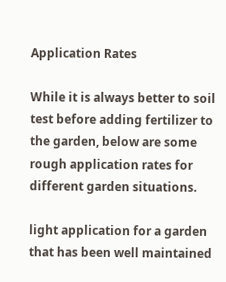Application Rates

While it is always better to soil test before adding fertilizer to the garden, below are some rough application rates for different garden situations.

light application for a garden that has been well maintained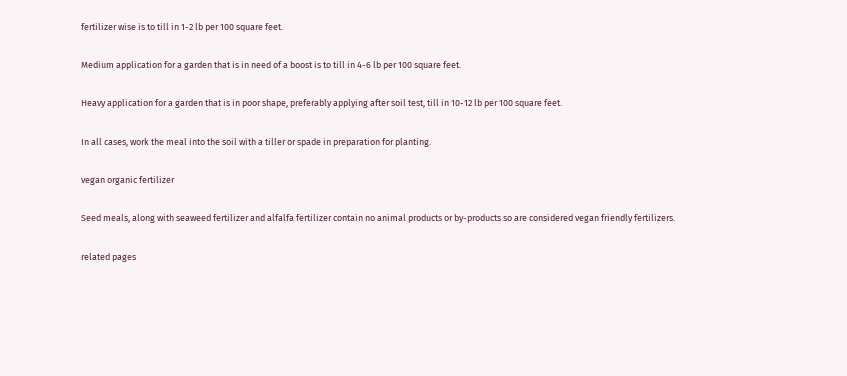fertilizer wise is to till in 1-2 lb per 100 square feet.

Medium application for a garden that is in need of a boost is to till in 4-6 lb per 100 square feet.

Heavy application for a garden that is in poor shape, preferably applying after soil test, till in 10-12 lb per 100 square feet.

In all cases, work the meal into the soil with a tiller or spade in preparation for planting.

vegan organic fertilizer

Seed meals, along with seaweed fertilizer and alfalfa fertilizer contain no animal products or by-products so are considered vegan friendly fertilizers.

related pages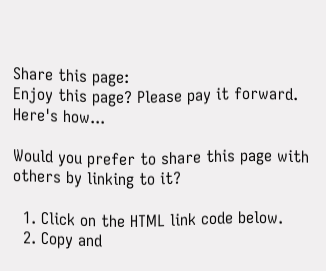Share this page:
Enjoy this page? Please pay it forward. Here's how...

Would you prefer to share this page with others by linking to it?

  1. Click on the HTML link code below.
  2. Copy and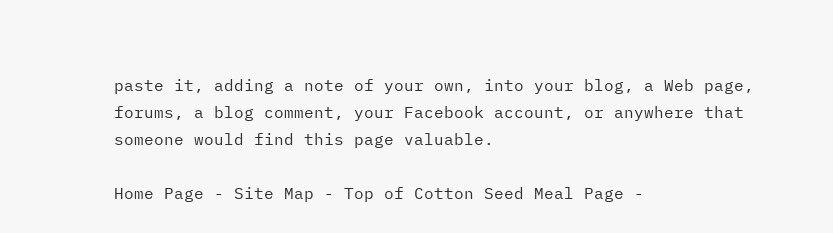paste it, adding a note of your own, into your blog, a Web page, forums, a blog comment, your Facebook account, or anywhere that someone would find this page valuable.

Home Page - Site Map - Top of Cotton Seed Meal Page -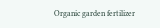Organic garden fertilizer